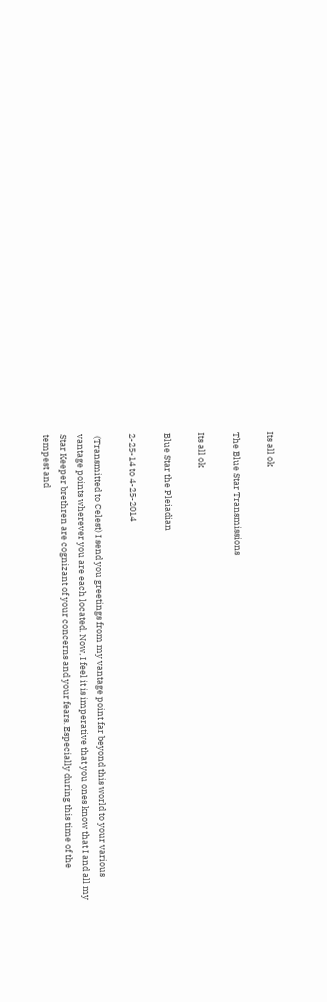Its all ok

The Blue Star Transmissions

Its all ok

Blue Star the Pleiadian

2-25-14 to 4-25-2014

 (Transmitted to Celest) I send you greetings from my vantage point far beyond this world to your various vantage points wherever you are each located. Now, I feel it is imperative that you ones know that I and all my Star Keeper brethren are cognizant of your concerns and your fears. Especially during this time of the tempest and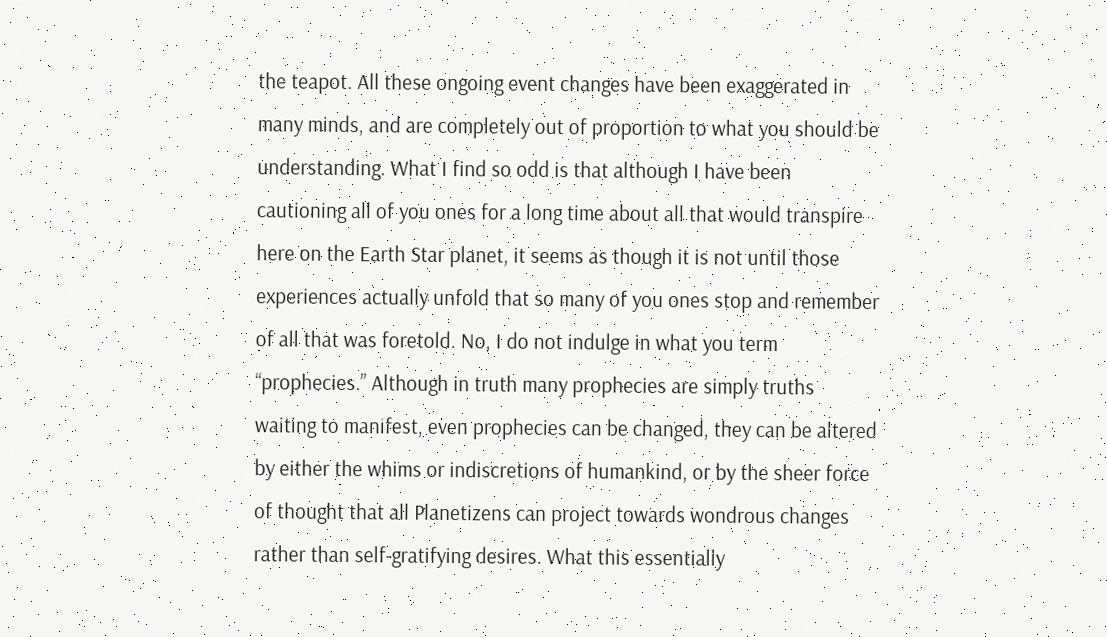the teapot. All these ongoing event changes have been exaggerated in many minds, and are completely out of proportion to what you should be understanding. What I find so odd is that although I have been cautioning all of you ones for a long time about all that would transpire here on the Earth Star planet, it seems as though it is not until those experiences actually unfold that so many of you ones stop and remember of all that was foretold. No, I do not indulge in what you term “prophecies.” Although in truth many prophecies are simply truths waiting to manifest, even prophecies can be changed, they can be altered by either the whims or indiscretions of humankind, or by the sheer force of thought that all Planetizens can project towards wondrous changes rather than self-gratifying desires. What this essentially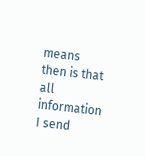means then is that all information I send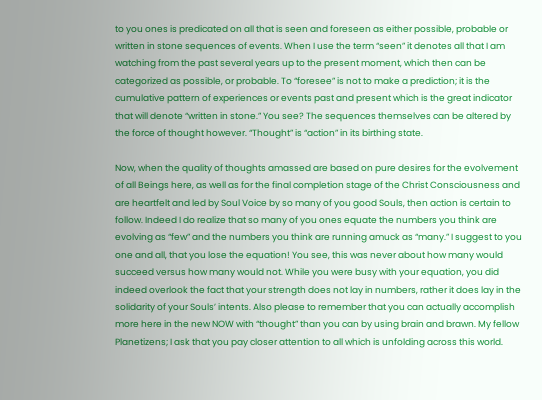to you ones is predicated on all that is seen and foreseen as either possible, probable or written in stone sequences of events. When I use the term “seen” it denotes all that I am watching from the past several years up to the present moment, which then can be categorized as possible, or probable. To “foresee” is not to make a prediction; it is the cumulative pattern of experiences or events past and present which is the great indicator that will denote “written in stone.” You see? The sequences themselves can be altered by the force of thought however. “Thought” is “action” in its birthing state.

Now, when the quality of thoughts amassed are based on pure desires for the evolvement of all Beings here, as well as for the final completion stage of the Christ Consciousness and are heartfelt and led by Soul Voice by so many of you good Souls, then action is certain to follow. Indeed I do realize that so many of you ones equate the numbers you think are evolving as “few” and the numbers you think are running amuck as “many.” I suggest to you one and all, that you lose the equation! You see, this was never about how many would succeed versus how many would not. While you were busy with your equation, you did indeed overlook the fact that your strength does not lay in numbers, rather it does lay in the solidarity of your Souls’ intents. Also please to remember that you can actually accomplish more here in the new NOW with “thought” than you can by using brain and brawn. My fellow Planetizens; I ask that you pay closer attention to all which is unfolding across this world.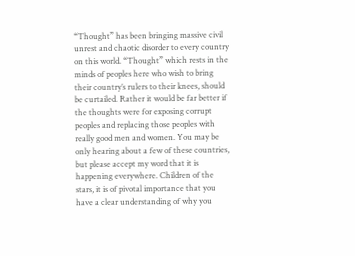“Thought” has been bringing massive civil unrest and chaotic disorder to every country on this world. “Thought” which rests in the minds of peoples here who wish to bring their country’s rulers to their knees, should be curtailed. Rather it would be far better if the thoughts were for exposing corrupt peoples and replacing those peoples with really good men and women. You may be only hearing about a few of these countries, but please accept my word that it is happening everywhere. Children of the stars, it is of pivotal importance that you have a clear understanding of why you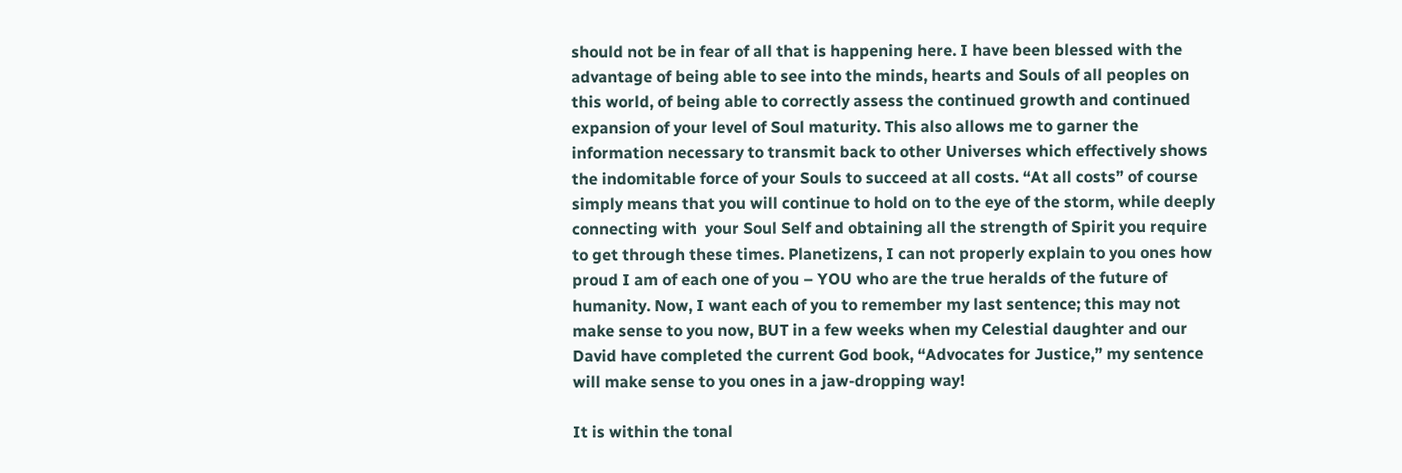should not be in fear of all that is happening here. I have been blessed with the advantage of being able to see into the minds, hearts and Souls of all peoples on this world, of being able to correctly assess the continued growth and continued expansion of your level of Soul maturity. This also allows me to garner the information necessary to transmit back to other Universes which effectively shows the indomitable force of your Souls to succeed at all costs. “At all costs” of course simply means that you will continue to hold on to the eye of the storm, while deeply connecting with  your Soul Self and obtaining all the strength of Spirit you require to get through these times. Planetizens, I can not properly explain to you ones how proud I am of each one of you – YOU who are the true heralds of the future of humanity. Now, I want each of you to remember my last sentence; this may not make sense to you now, BUT in a few weeks when my Celestial daughter and our David have completed the current God book, “Advocates for Justice,” my sentence will make sense to you ones in a jaw-dropping way!

It is within the tonal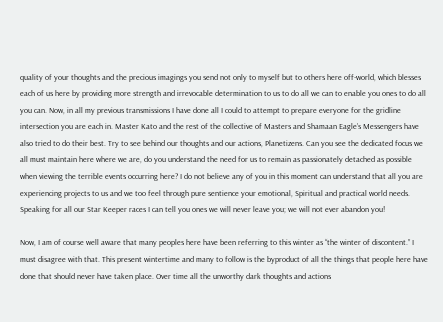quality of your thoughts and the precious imagings you send not only to myself but to others here off-world, which blesses each of us here by providing more strength and irrevocable determination to us to do all we can to enable you ones to do all you can. Now, in all my previous transmissions I have done all I could to attempt to prepare everyone for the gridline intersection you are each in. Master Kato and the rest of the collective of Masters and Shamaan Eagle’s Messengers have also tried to do their best. Try to see behind our thoughts and our actions, Planetizens. Can you see the dedicated focus we all must maintain here where we are, do you understand the need for us to remain as passionately detached as possible when viewing the terrible events occurring here? I do not believe any of you in this moment can understand that all you are experiencing projects to us and we too feel through pure sentience your emotional, Spiritual and practical world needs. Speaking for all our Star Keeper races I can tell you ones we will never leave you; we will not ever abandon you!

Now, I am of course well aware that many peoples here have been referring to this winter as “the winter of discontent.” I must disagree with that. This present wintertime and many to follow is the byproduct of all the things that people here have done that should never have taken place. Over time all the unworthy dark thoughts and actions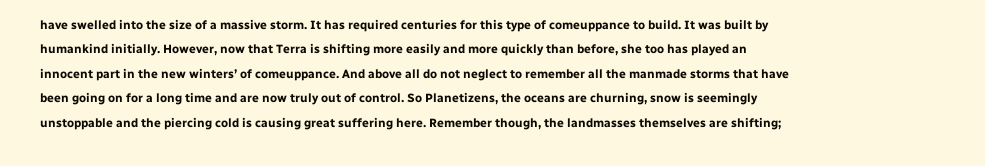have swelled into the size of a massive storm. It has required centuries for this type of comeuppance to build. It was built by humankind initially. However, now that Terra is shifting more easily and more quickly than before, she too has played an innocent part in the new winters’ of comeuppance. And above all do not neglect to remember all the manmade storms that have been going on for a long time and are now truly out of control. So Planetizens, the oceans are churning, snow is seemingly unstoppable and the piercing cold is causing great suffering here. Remember though, the landmasses themselves are shifting;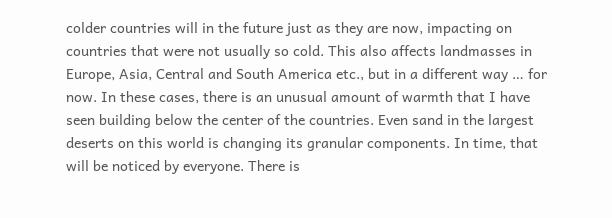colder countries will in the future just as they are now, impacting on countries that were not usually so cold. This also affects landmasses in Europe, Asia, Central and South America etc., but in a different way … for now. In these cases, there is an unusual amount of warmth that I have seen building below the center of the countries. Even sand in the largest deserts on this world is changing its granular components. In time, that will be noticed by everyone. There is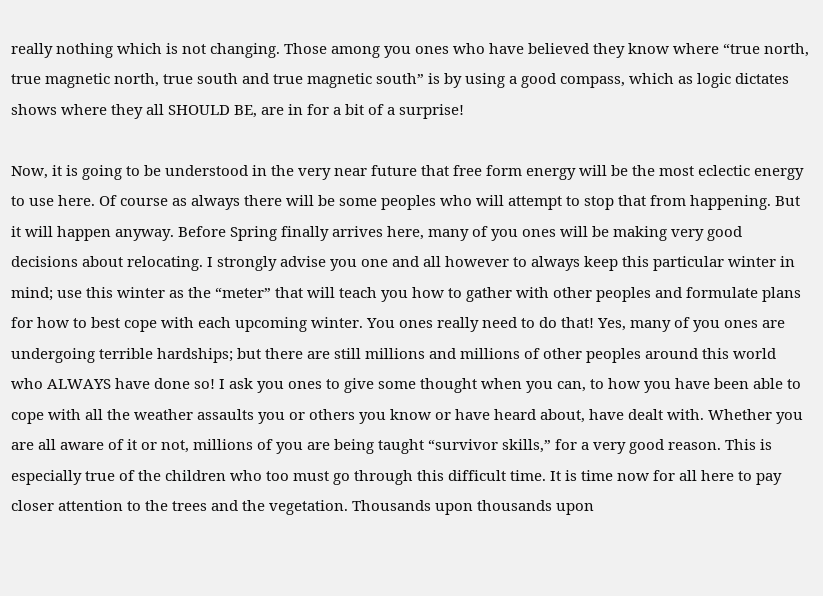really nothing which is not changing. Those among you ones who have believed they know where “true north, true magnetic north, true south and true magnetic south” is by using a good compass, which as logic dictates shows where they all SHOULD BE, are in for a bit of a surprise!

Now, it is going to be understood in the very near future that free form energy will be the most eclectic energy to use here. Of course as always there will be some peoples who will attempt to stop that from happening. But it will happen anyway. Before Spring finally arrives here, many of you ones will be making very good decisions about relocating. I strongly advise you one and all however to always keep this particular winter in mind; use this winter as the “meter” that will teach you how to gather with other peoples and formulate plans for how to best cope with each upcoming winter. You ones really need to do that! Yes, many of you ones are undergoing terrible hardships; but there are still millions and millions of other peoples around this world who ALWAYS have done so! I ask you ones to give some thought when you can, to how you have been able to cope with all the weather assaults you or others you know or have heard about, have dealt with. Whether you are all aware of it or not, millions of you are being taught “survivor skills,” for a very good reason. This is especially true of the children who too must go through this difficult time. It is time now for all here to pay closer attention to the trees and the vegetation. Thousands upon thousands upon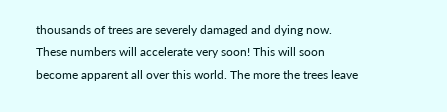thousands of trees are severely damaged and dying now. These numbers will accelerate very soon! This will soon become apparent all over this world. The more the trees leave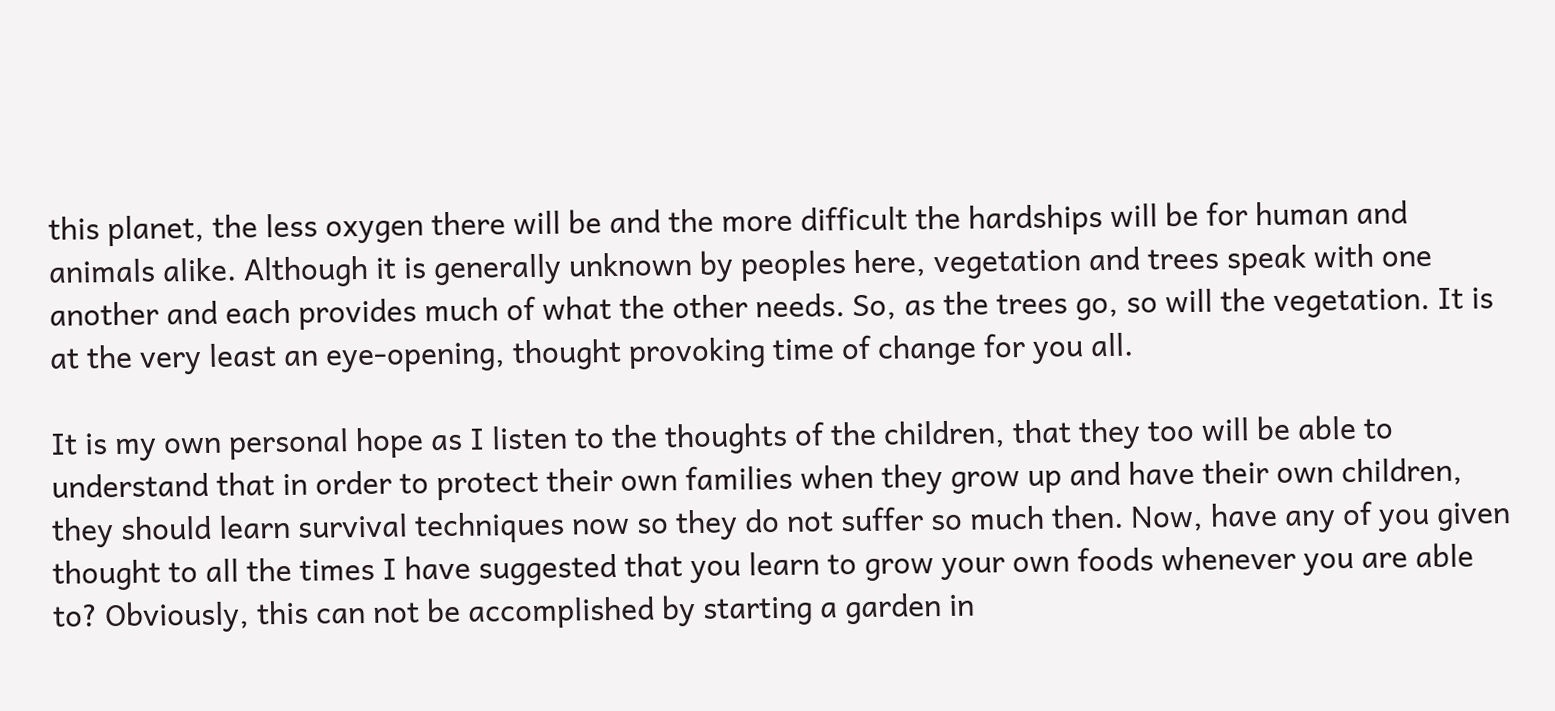this planet, the less oxygen there will be and the more difficult the hardships will be for human and animals alike. Although it is generally unknown by peoples here, vegetation and trees speak with one another and each provides much of what the other needs. So, as the trees go, so will the vegetation. It is at the very least an eye-opening, thought provoking time of change for you all.

It is my own personal hope as I listen to the thoughts of the children, that they too will be able to understand that in order to protect their own families when they grow up and have their own children, they should learn survival techniques now so they do not suffer so much then. Now, have any of you given thought to all the times I have suggested that you learn to grow your own foods whenever you are able to? Obviously, this can not be accomplished by starting a garden in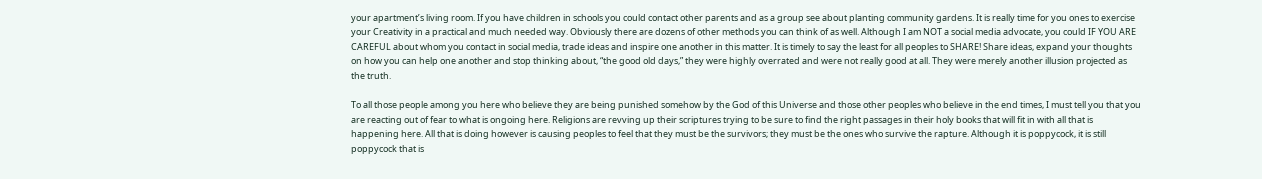your apartment’s living room. If you have children in schools you could contact other parents and as a group see about planting community gardens. It is really time for you ones to exercise your Creativity in a practical and much needed way. Obviously there are dozens of other methods you can think of as well. Although I am NOT a social media advocate, you could IF YOU ARE CAREFUL about whom you contact in social media, trade ideas and inspire one another in this matter. It is timely to say the least for all peoples to SHARE! Share ideas, expand your thoughts on how you can help one another and stop thinking about, “the good old days,” they were highly overrated and were not really good at all. They were merely another illusion projected as the truth.

To all those people among you here who believe they are being punished somehow by the God of this Universe and those other peoples who believe in the end times, I must tell you that you are reacting out of fear to what is ongoing here. Religions are revving up their scriptures trying to be sure to find the right passages in their holy books that will fit in with all that is happening here. All that is doing however is causing peoples to feel that they must be the survivors; they must be the ones who survive the rapture. Although it is poppycock, it is still poppycock that is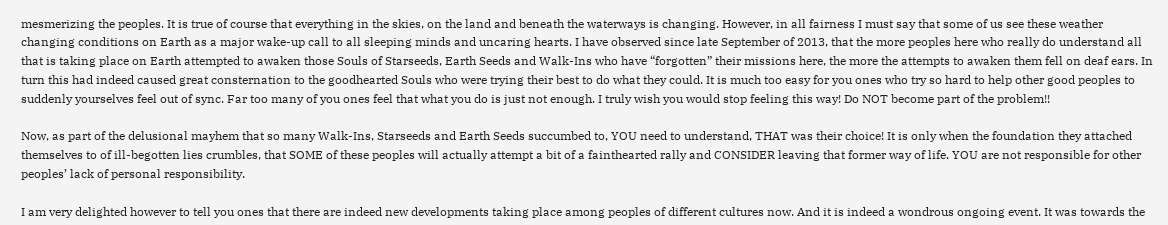mesmerizing the peoples. It is true of course that everything in the skies, on the land and beneath the waterways is changing. However, in all fairness I must say that some of us see these weather changing conditions on Earth as a major wake-up call to all sleeping minds and uncaring hearts. I have observed since late September of 2013, that the more peoples here who really do understand all that is taking place on Earth attempted to awaken those Souls of Starseeds, Earth Seeds and Walk-Ins who have “forgotten” their missions here, the more the attempts to awaken them fell on deaf ears. In turn this had indeed caused great consternation to the goodhearted Souls who were trying their best to do what they could. It is much too easy for you ones who try so hard to help other good peoples to suddenly yourselves feel out of sync. Far too many of you ones feel that what you do is just not enough. I truly wish you would stop feeling this way! Do NOT become part of the problem!!

Now, as part of the delusional mayhem that so many Walk-Ins, Starseeds and Earth Seeds succumbed to, YOU need to understand, THAT was their choice! It is only when the foundation they attached themselves to of ill-begotten lies crumbles, that SOME of these peoples will actually attempt a bit of a fainthearted rally and CONSIDER leaving that former way of life. YOU are not responsible for other peoples’ lack of personal responsibility.

I am very delighted however to tell you ones that there are indeed new developments taking place among peoples of different cultures now. And it is indeed a wondrous ongoing event. It was towards the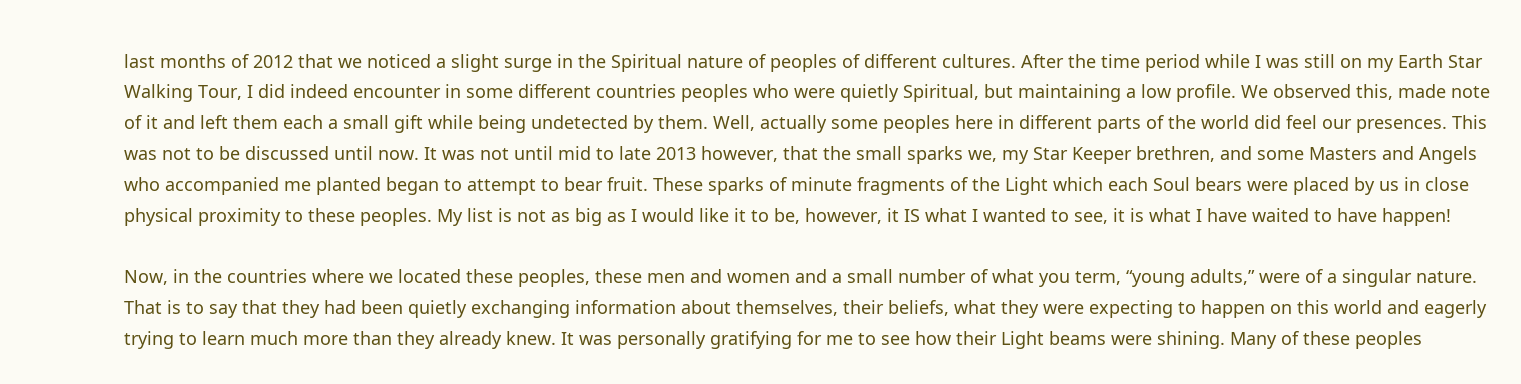last months of 2012 that we noticed a slight surge in the Spiritual nature of peoples of different cultures. After the time period while I was still on my Earth Star Walking Tour, I did indeed encounter in some different countries peoples who were quietly Spiritual, but maintaining a low profile. We observed this, made note of it and left them each a small gift while being undetected by them. Well, actually some peoples here in different parts of the world did feel our presences. This was not to be discussed until now. It was not until mid to late 2013 however, that the small sparks we, my Star Keeper brethren, and some Masters and Angels who accompanied me planted began to attempt to bear fruit. These sparks of minute fragments of the Light which each Soul bears were placed by us in close physical proximity to these peoples. My list is not as big as I would like it to be, however, it IS what I wanted to see, it is what I have waited to have happen!

Now, in the countries where we located these peoples, these men and women and a small number of what you term, “young adults,” were of a singular nature. That is to say that they had been quietly exchanging information about themselves, their beliefs, what they were expecting to happen on this world and eagerly trying to learn much more than they already knew. It was personally gratifying for me to see how their Light beams were shining. Many of these peoples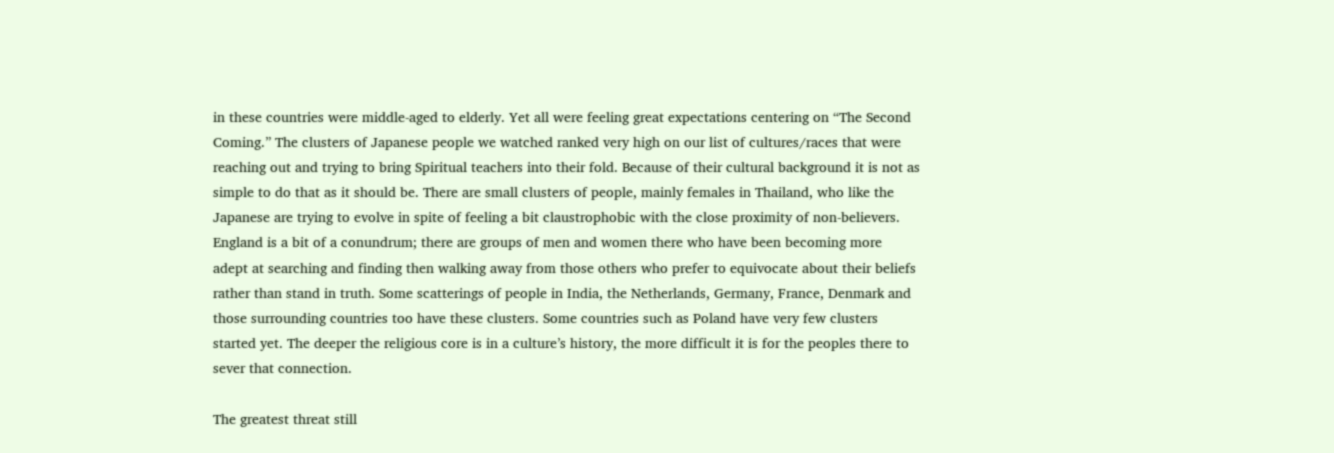in these countries were middle-aged to elderly. Yet all were feeling great expectations centering on “The Second Coming.” The clusters of Japanese people we watched ranked very high on our list of cultures/races that were reaching out and trying to bring Spiritual teachers into their fold. Because of their cultural background it is not as simple to do that as it should be. There are small clusters of people, mainly females in Thailand, who like the Japanese are trying to evolve in spite of feeling a bit claustrophobic with the close proximity of non-believers. England is a bit of a conundrum; there are groups of men and women there who have been becoming more adept at searching and finding then walking away from those others who prefer to equivocate about their beliefs rather than stand in truth. Some scatterings of people in India, the Netherlands, Germany, France, Denmark and those surrounding countries too have these clusters. Some countries such as Poland have very few clusters started yet. The deeper the religious core is in a culture’s history, the more difficult it is for the peoples there to sever that connection.

The greatest threat still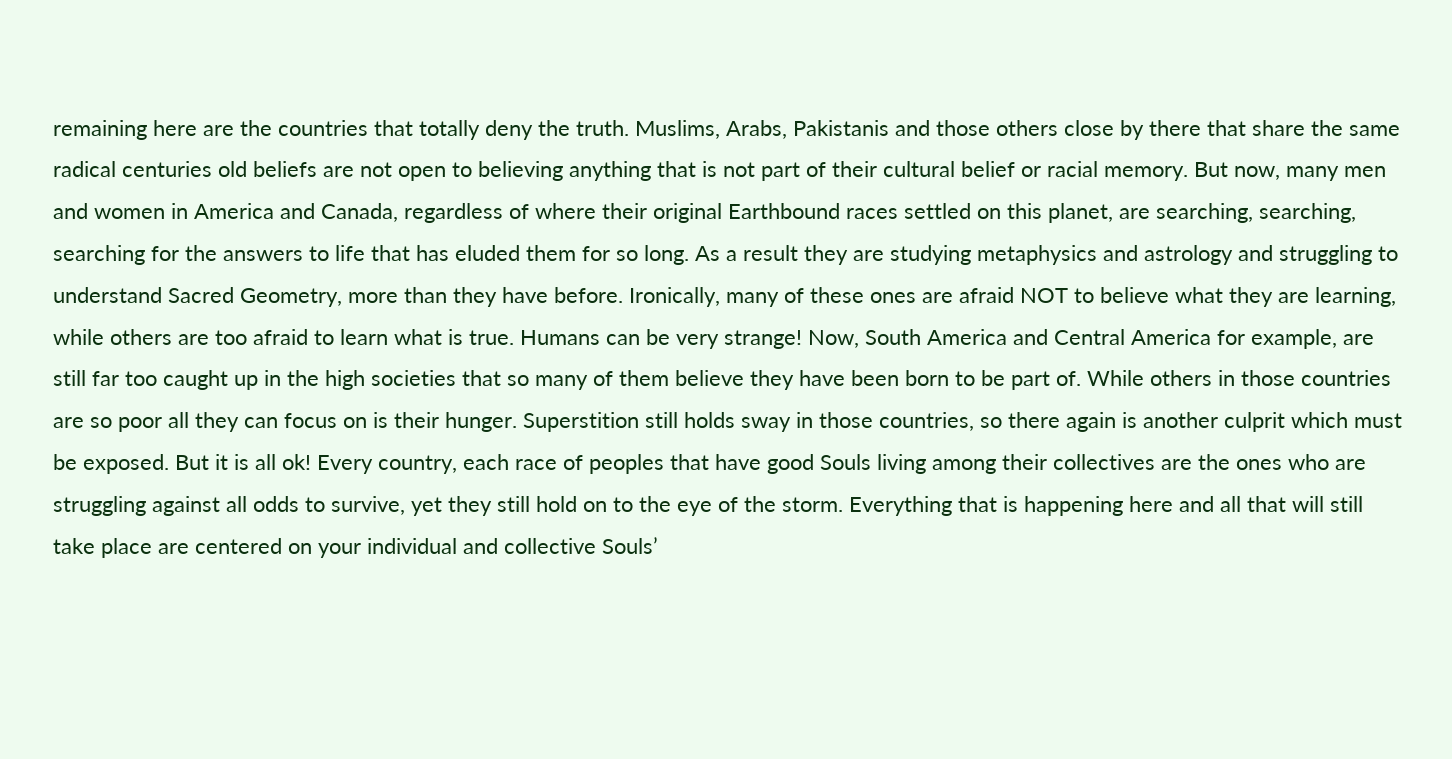remaining here are the countries that totally deny the truth. Muslims, Arabs, Pakistanis and those others close by there that share the same radical centuries old beliefs are not open to believing anything that is not part of their cultural belief or racial memory. But now, many men and women in America and Canada, regardless of where their original Earthbound races settled on this planet, are searching, searching, searching for the answers to life that has eluded them for so long. As a result they are studying metaphysics and astrology and struggling to understand Sacred Geometry, more than they have before. Ironically, many of these ones are afraid NOT to believe what they are learning, while others are too afraid to learn what is true. Humans can be very strange! Now, South America and Central America for example, are still far too caught up in the high societies that so many of them believe they have been born to be part of. While others in those countries are so poor all they can focus on is their hunger. Superstition still holds sway in those countries, so there again is another culprit which must be exposed. But it is all ok! Every country, each race of peoples that have good Souls living among their collectives are the ones who are struggling against all odds to survive, yet they still hold on to the eye of the storm. Everything that is happening here and all that will still take place are centered on your individual and collective Souls’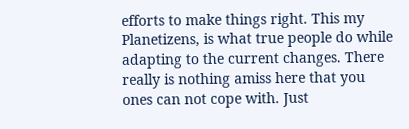efforts to make things right. This my Planetizens, is what true people do while adapting to the current changes. There really is nothing amiss here that you ones can not cope with. Just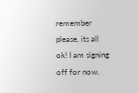remember please, its all ok! I am signing off for now.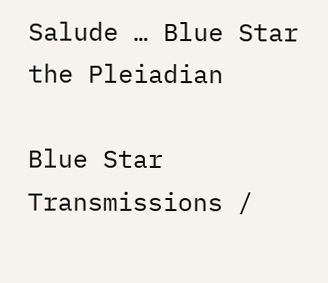Salude … Blue Star the Pleiadian

Blue Star Transmissions /